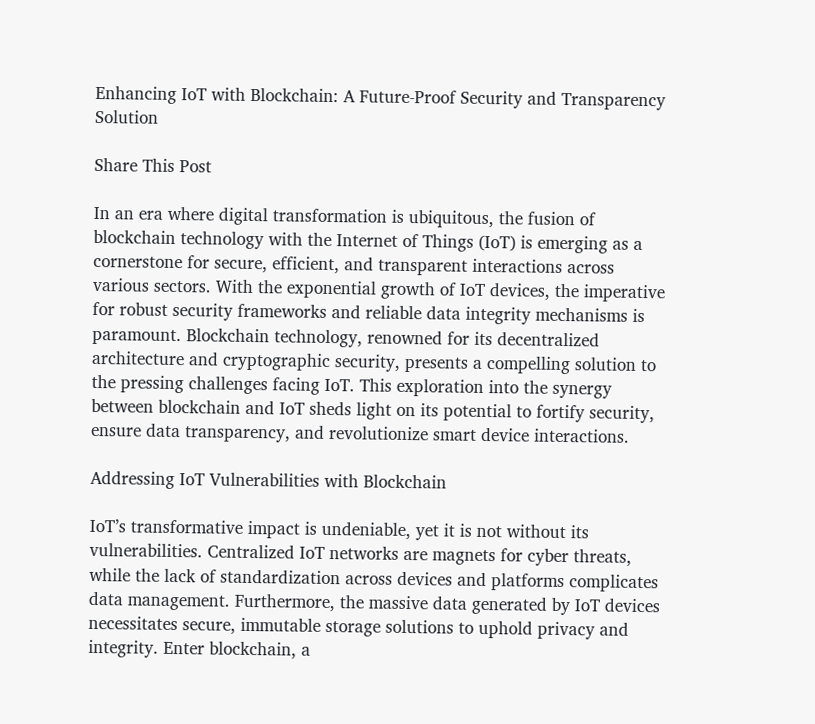Enhancing IoT with Blockchain: A Future-Proof Security and Transparency Solution

Share This Post

In an era where digital transformation is ubiquitous, the fusion of blockchain technology with the Internet of Things (IoT) is emerging as a cornerstone for secure, efficient, and transparent interactions across various sectors. With the exponential growth of IoT devices, the imperative for robust security frameworks and reliable data integrity mechanisms is paramount. Blockchain technology, renowned for its decentralized architecture and cryptographic security, presents a compelling solution to the pressing challenges facing IoT. This exploration into the synergy between blockchain and IoT sheds light on its potential to fortify security, ensure data transparency, and revolutionize smart device interactions.

Addressing IoT Vulnerabilities with Blockchain

IoT’s transformative impact is undeniable, yet it is not without its vulnerabilities. Centralized IoT networks are magnets for cyber threats, while the lack of standardization across devices and platforms complicates data management. Furthermore, the massive data generated by IoT devices necessitates secure, immutable storage solutions to uphold privacy and integrity. Enter blockchain, a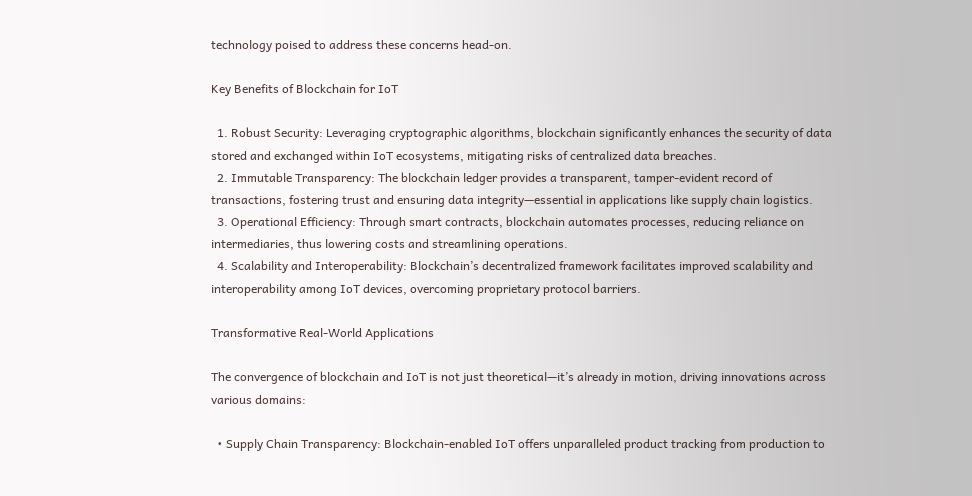technology poised to address these concerns head-on.

Key Benefits of Blockchain for IoT

  1. Robust Security: Leveraging cryptographic algorithms, blockchain significantly enhances the security of data stored and exchanged within IoT ecosystems, mitigating risks of centralized data breaches.
  2. Immutable Transparency: The blockchain ledger provides a transparent, tamper-evident record of transactions, fostering trust and ensuring data integrity—essential in applications like supply chain logistics.
  3. Operational Efficiency: Through smart contracts, blockchain automates processes, reducing reliance on intermediaries, thus lowering costs and streamlining operations.
  4. Scalability and Interoperability: Blockchain’s decentralized framework facilitates improved scalability and interoperability among IoT devices, overcoming proprietary protocol barriers.

Transformative Real-World Applications

The convergence of blockchain and IoT is not just theoretical—it’s already in motion, driving innovations across various domains:

  • Supply Chain Transparency: Blockchain-enabled IoT offers unparalleled product tracking from production to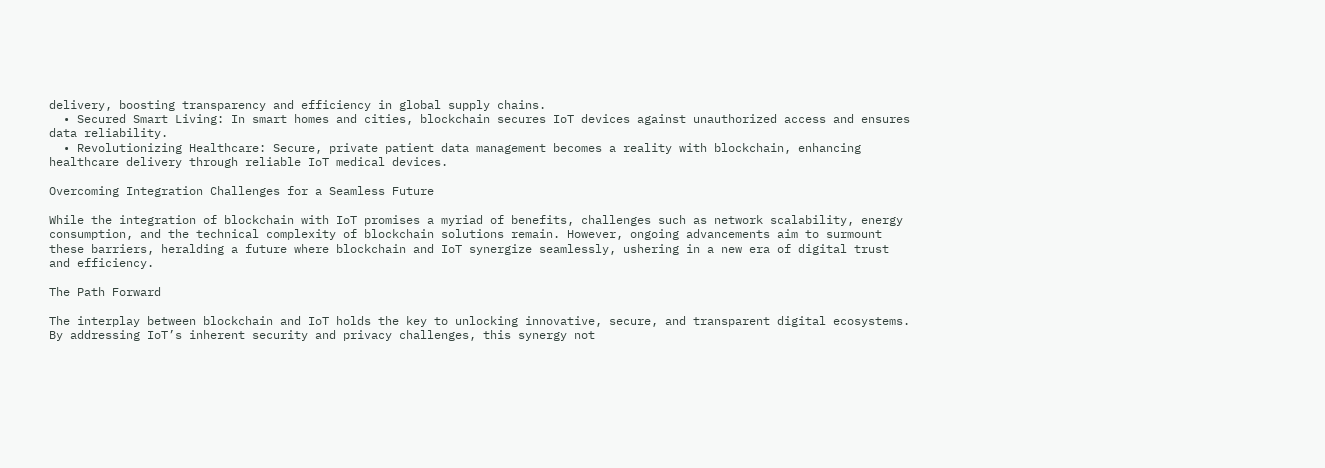delivery, boosting transparency and efficiency in global supply chains.
  • Secured Smart Living: In smart homes and cities, blockchain secures IoT devices against unauthorized access and ensures data reliability.
  • Revolutionizing Healthcare: Secure, private patient data management becomes a reality with blockchain, enhancing healthcare delivery through reliable IoT medical devices.

Overcoming Integration Challenges for a Seamless Future

While the integration of blockchain with IoT promises a myriad of benefits, challenges such as network scalability, energy consumption, and the technical complexity of blockchain solutions remain. However, ongoing advancements aim to surmount these barriers, heralding a future where blockchain and IoT synergize seamlessly, ushering in a new era of digital trust and efficiency.

The Path Forward

The interplay between blockchain and IoT holds the key to unlocking innovative, secure, and transparent digital ecosystems. By addressing IoT’s inherent security and privacy challenges, this synergy not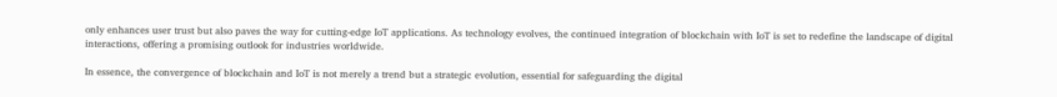only enhances user trust but also paves the way for cutting-edge IoT applications. As technology evolves, the continued integration of blockchain with IoT is set to redefine the landscape of digital interactions, offering a promising outlook for industries worldwide.

In essence, the convergence of blockchain and IoT is not merely a trend but a strategic evolution, essential for safeguarding the digital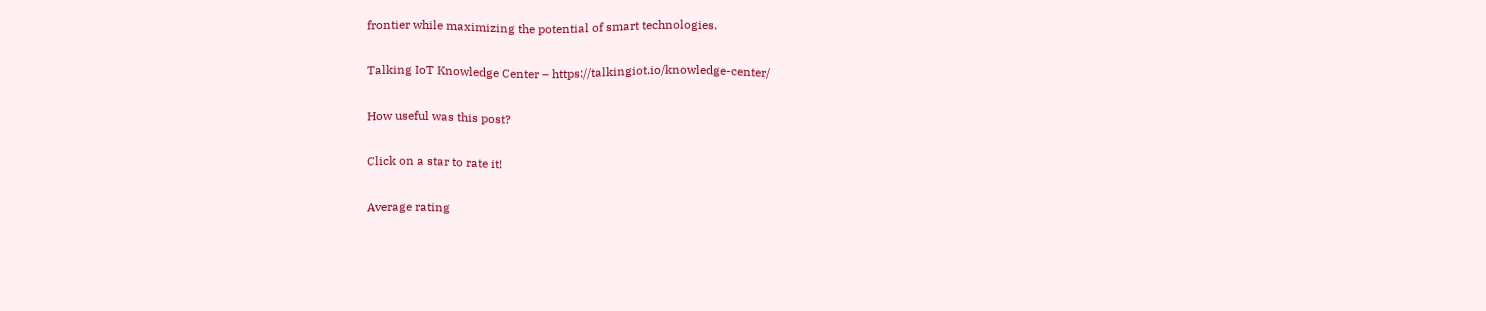frontier while maximizing the potential of smart technologies.

Talking IoT Knowledge Center – https://talkingiot.io/knowledge-center/

How useful was this post?

Click on a star to rate it!

Average rating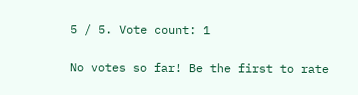5 / 5. Vote count: 1

No votes so far! Be the first to rate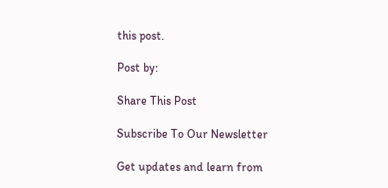this post.

Post by:

Share This Post

Subscribe To Our Newsletter

Get updates and learn from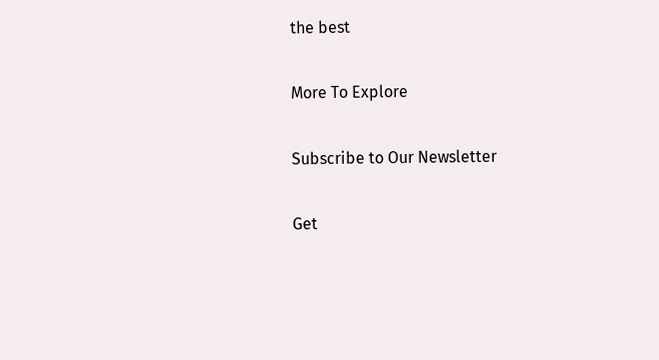the best

More To Explore

Subscribe to Our Newsletter

Get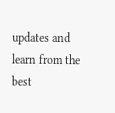updates and learn from the best